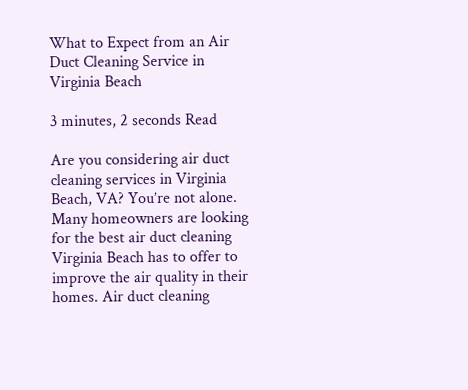What to Expect from an Air Duct Cleaning Service in Virginia Beach

3 minutes, 2 seconds Read

Are you considering air duct cleaning services in Virginia Beach, VA? You’re not alone. Many homeowners are looking for the best air duct cleaning Virginia Beach has to offer to improve the air quality in their homes. Air duct cleaning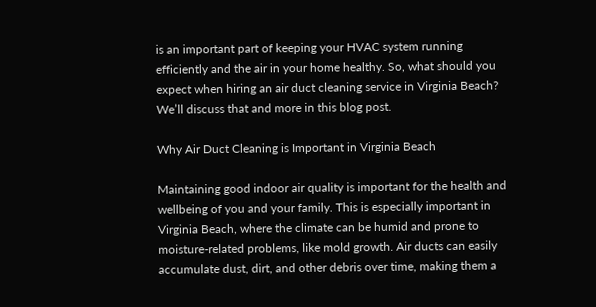is an important part of keeping your HVAC system running efficiently and the air in your home healthy. So, what should you expect when hiring an air duct cleaning service in Virginia Beach? We’ll discuss that and more in this blog post.

Why Air Duct Cleaning is Important in Virginia Beach

Maintaining good indoor air quality is important for the health and wellbeing of you and your family. This is especially important in Virginia Beach, where the climate can be humid and prone to moisture-related problems, like mold growth. Air ducts can easily accumulate dust, dirt, and other debris over time, making them a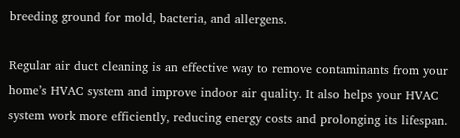breeding ground for mold, bacteria, and allergens.

Regular air duct cleaning is an effective way to remove contaminants from your home’s HVAC system and improve indoor air quality. It also helps your HVAC system work more efficiently, reducing energy costs and prolonging its lifespan.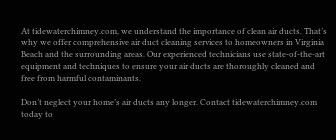At tidewaterchimney.com, we understand the importance of clean air ducts. That’s why we offer comprehensive air duct cleaning services to homeowners in Virginia Beach and the surrounding areas. Our experienced technicians use state-of-the-art equipment and techniques to ensure your air ducts are thoroughly cleaned and free from harmful contaminants.

Don’t neglect your home’s air ducts any longer. Contact tidewaterchimney.com today to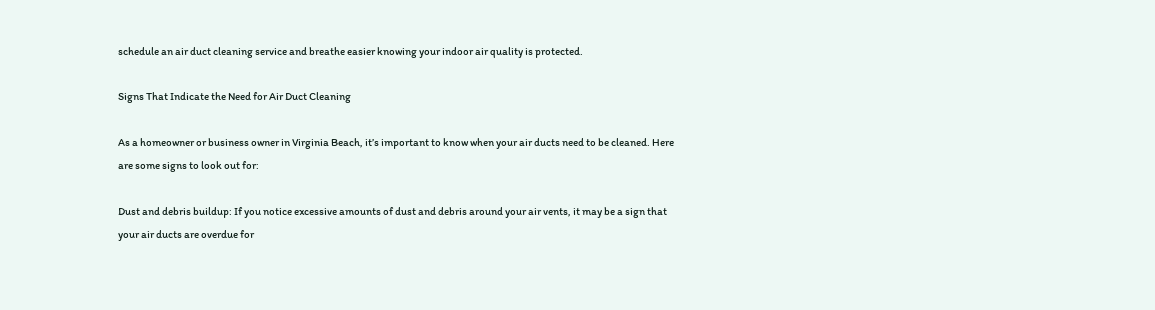schedule an air duct cleaning service and breathe easier knowing your indoor air quality is protected.

Signs That Indicate the Need for Air Duct Cleaning

As a homeowner or business owner in Virginia Beach, it’s important to know when your air ducts need to be cleaned. Here are some signs to look out for:

Dust and debris buildup: If you notice excessive amounts of dust and debris around your air vents, it may be a sign that your air ducts are overdue for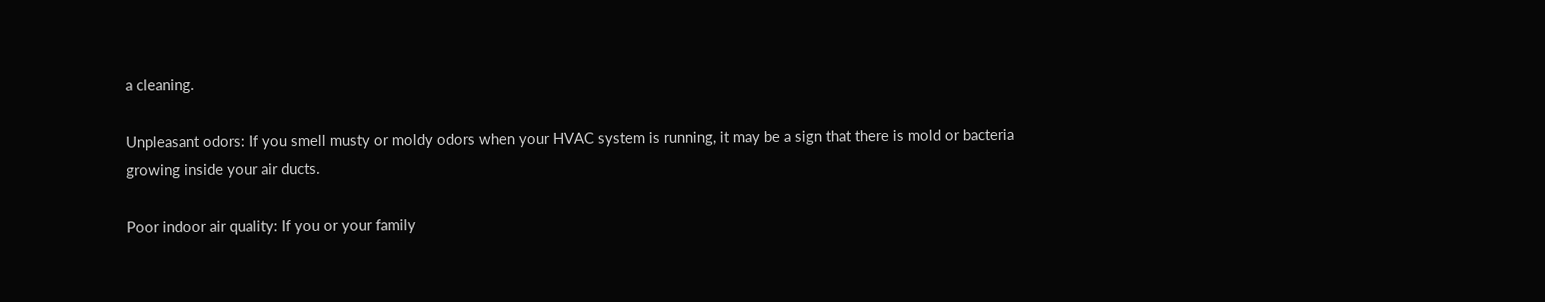a cleaning.

Unpleasant odors: If you smell musty or moldy odors when your HVAC system is running, it may be a sign that there is mold or bacteria growing inside your air ducts.

Poor indoor air quality: If you or your family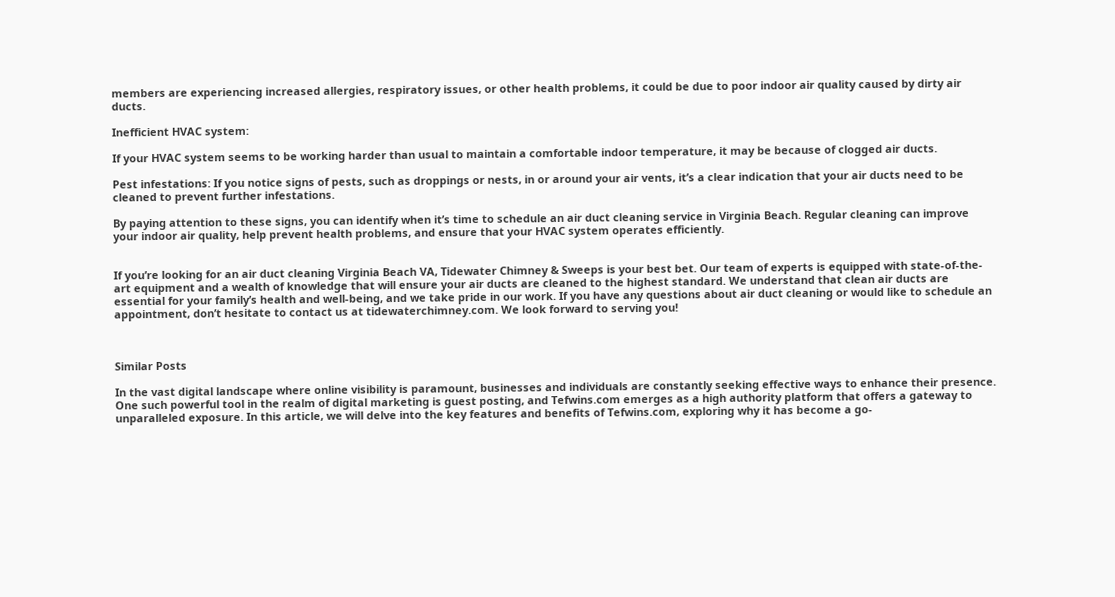members are experiencing increased allergies, respiratory issues, or other health problems, it could be due to poor indoor air quality caused by dirty air ducts.

Inefficient HVAC system:

If your HVAC system seems to be working harder than usual to maintain a comfortable indoor temperature, it may be because of clogged air ducts.

Pest infestations: If you notice signs of pests, such as droppings or nests, in or around your air vents, it’s a clear indication that your air ducts need to be cleaned to prevent further infestations.

By paying attention to these signs, you can identify when it’s time to schedule an air duct cleaning service in Virginia Beach. Regular cleaning can improve your indoor air quality, help prevent health problems, and ensure that your HVAC system operates efficiently.


If you’re looking for an air duct cleaning Virginia Beach VA, Tidewater Chimney & Sweeps is your best bet. Our team of experts is equipped with state-of-the-art equipment and a wealth of knowledge that will ensure your air ducts are cleaned to the highest standard. We understand that clean air ducts are essential for your family’s health and well-being, and we take pride in our work. If you have any questions about air duct cleaning or would like to schedule an appointment, don’t hesitate to contact us at tidewaterchimney.com. We look forward to serving you!



Similar Posts

In the vast digital landscape where online visibility is paramount, businesses and individuals are constantly seeking effective ways to enhance their presence. One such powerful tool in the realm of digital marketing is guest posting, and Tefwins.com emerges as a high authority platform that offers a gateway to unparalleled exposure. In this article, we will delve into the key features and benefits of Tefwins.com, exploring why it has become a go-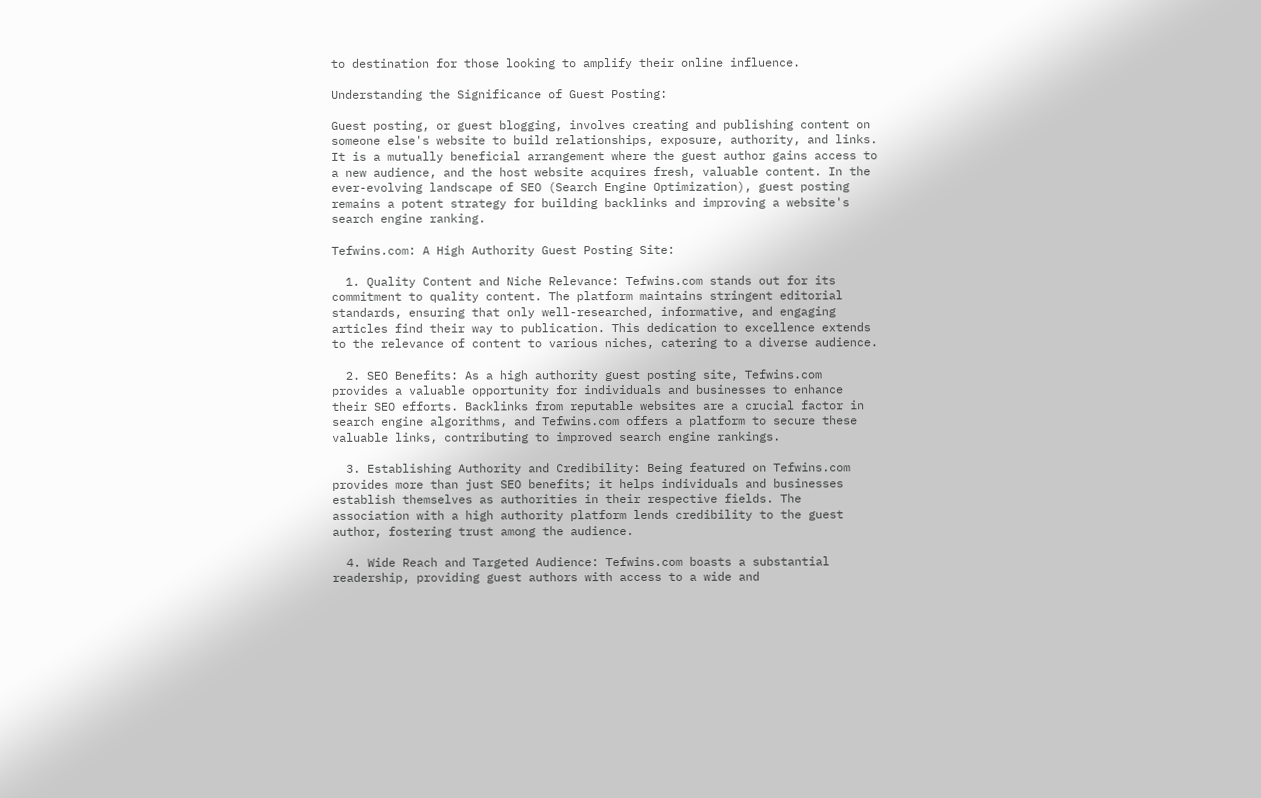to destination for those looking to amplify their online influence.

Understanding the Significance of Guest Posting:

Guest posting, or guest blogging, involves creating and publishing content on someone else's website to build relationships, exposure, authority, and links. It is a mutually beneficial arrangement where the guest author gains access to a new audience, and the host website acquires fresh, valuable content. In the ever-evolving landscape of SEO (Search Engine Optimization), guest posting remains a potent strategy for building backlinks and improving a website's search engine ranking.

Tefwins.com: A High Authority Guest Posting Site:

  1. Quality Content and Niche Relevance: Tefwins.com stands out for its commitment to quality content. The platform maintains stringent editorial standards, ensuring that only well-researched, informative, and engaging articles find their way to publication. This dedication to excellence extends to the relevance of content to various niches, catering to a diverse audience.

  2. SEO Benefits: As a high authority guest posting site, Tefwins.com provides a valuable opportunity for individuals and businesses to enhance their SEO efforts. Backlinks from reputable websites are a crucial factor in search engine algorithms, and Tefwins.com offers a platform to secure these valuable links, contributing to improved search engine rankings.

  3. Establishing Authority and Credibility: Being featured on Tefwins.com provides more than just SEO benefits; it helps individuals and businesses establish themselves as authorities in their respective fields. The association with a high authority platform lends credibility to the guest author, fostering trust among the audience.

  4. Wide Reach and Targeted Audience: Tefwins.com boasts a substantial readership, providing guest authors with access to a wide and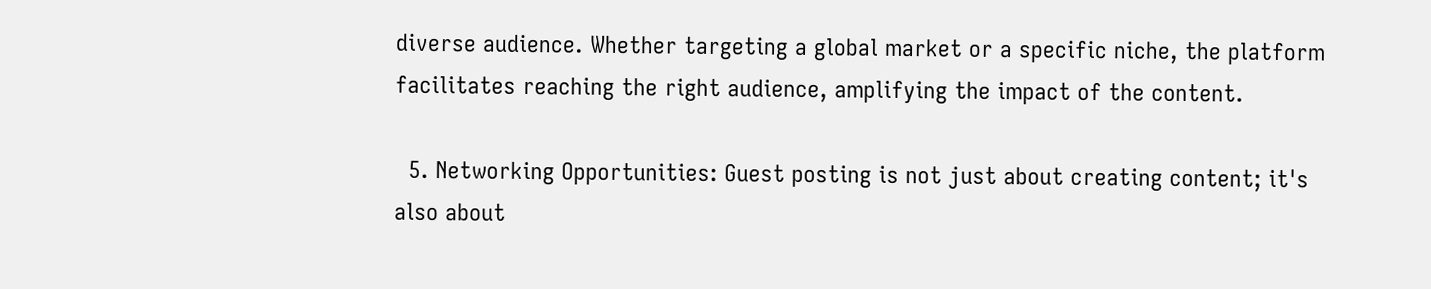diverse audience. Whether targeting a global market or a specific niche, the platform facilitates reaching the right audience, amplifying the impact of the content.

  5. Networking Opportunities: Guest posting is not just about creating content; it's also about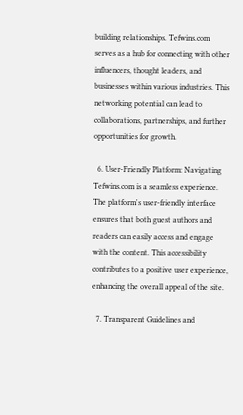building relationships. Tefwins.com serves as a hub for connecting with other influencers, thought leaders, and businesses within various industries. This networking potential can lead to collaborations, partnerships, and further opportunities for growth.

  6. User-Friendly Platform: Navigating Tefwins.com is a seamless experience. The platform's user-friendly interface ensures that both guest authors and readers can easily access and engage with the content. This accessibility contributes to a positive user experience, enhancing the overall appeal of the site.

  7. Transparent Guidelines and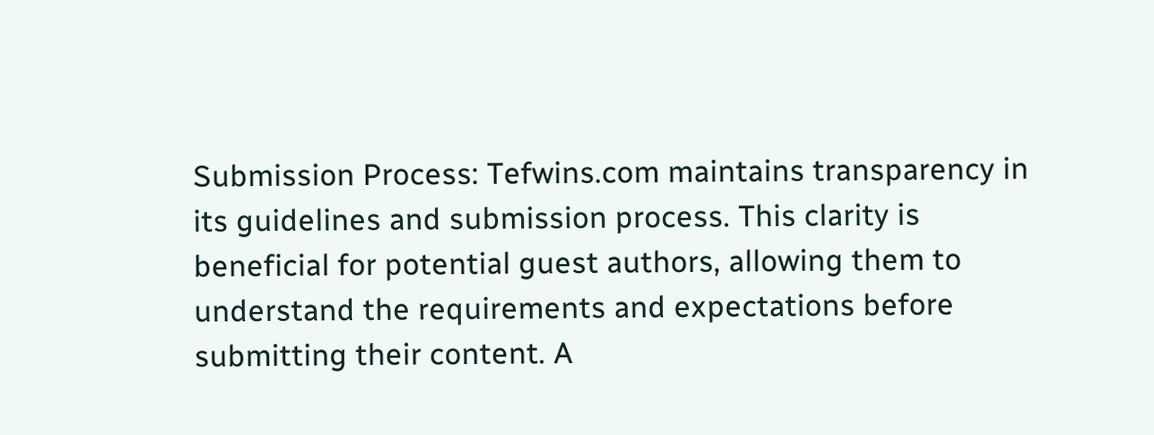Submission Process: Tefwins.com maintains transparency in its guidelines and submission process. This clarity is beneficial for potential guest authors, allowing them to understand the requirements and expectations before submitting their content. A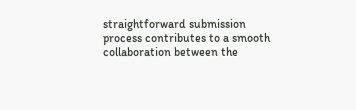straightforward submission process contributes to a smooth collaboration between the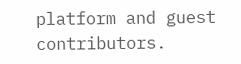platform and guest contributors.